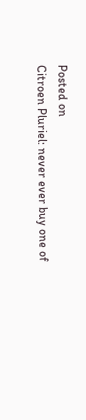Posted on
Citroen Pluriel: never ever buy one of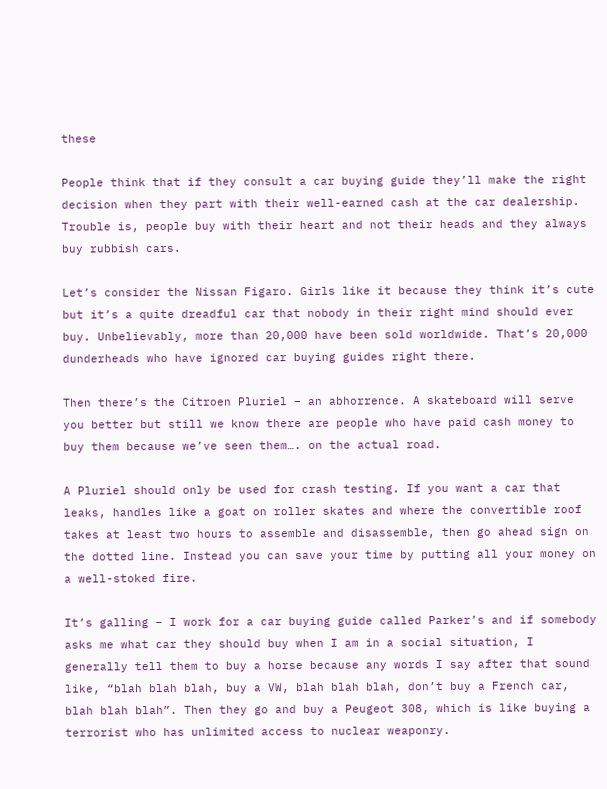these

People think that if they consult a car buying guide they’ll make the right decision when they part with their well-earned cash at the car dealership. Trouble is, people buy with their heart and not their heads and they always buy rubbish cars.

Let’s consider the Nissan Figaro. Girls like it because they think it’s cute but it’s a quite dreadful car that nobody in their right mind should ever buy. Unbelievably, more than 20,000 have been sold worldwide. That’s 20,000 dunderheads who have ignored car buying guides right there.

Then there’s the Citroen Pluriel – an abhorrence. A skateboard will serve you better but still we know there are people who have paid cash money to buy them because we’ve seen them…. on the actual road.

A Pluriel should only be used for crash testing. If you want a car that leaks, handles like a goat on roller skates and where the convertible roof takes at least two hours to assemble and disassemble, then go ahead sign on the dotted line. Instead you can save your time by putting all your money on a well-stoked fire.

It’s galling – I work for a car buying guide called Parker’s and if somebody asks me what car they should buy when I am in a social situation, I generally tell them to buy a horse because any words I say after that sound like, “blah blah blah, buy a VW, blah blah blah, don’t buy a French car, blah blah blah”. Then they go and buy a Peugeot 308, which is like buying a terrorist who has unlimited access to nuclear weaponry.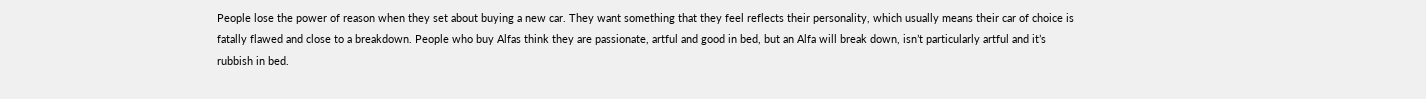People lose the power of reason when they set about buying a new car. They want something that they feel reflects their personality, which usually means their car of choice is fatally flawed and close to a breakdown. People who buy Alfas think they are passionate, artful and good in bed, but an Alfa will break down, isn’t particularly artful and it’s rubbish in bed.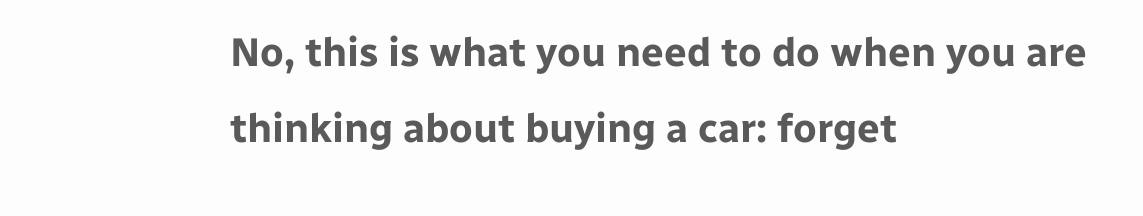No, this is what you need to do when you are thinking about buying a car: forget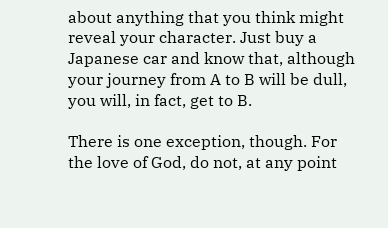about anything that you think might reveal your character. Just buy a Japanese car and know that, although your journey from A to B will be dull, you will, in fact, get to B.

There is one exception, though. For the love of God, do not, at any point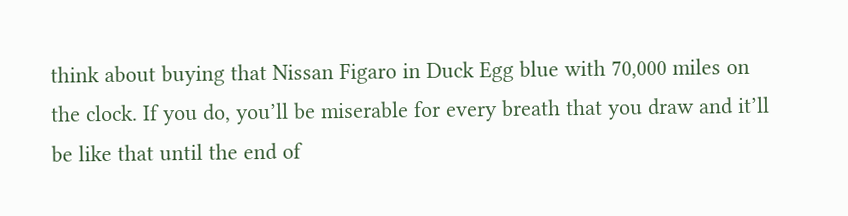think about buying that Nissan Figaro in Duck Egg blue with 70,000 miles on the clock. If you do, you’ll be miserable for every breath that you draw and it’ll be like that until the end of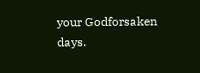your Godforsaken days.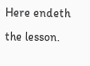Here endeth the lesson.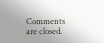Comments are closed.